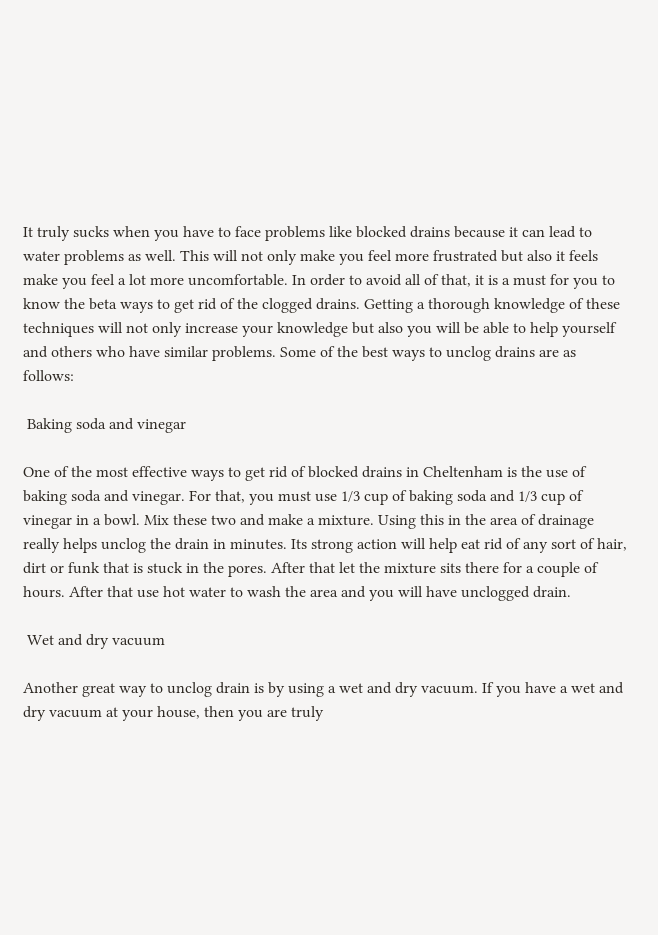It truly sucks when you have to face problems like blocked drains because it can lead to water problems as well. This will not only make you feel more frustrated but also it feels make you feel a lot more uncomfortable. In order to avoid all of that, it is a must for you to know the beta ways to get rid of the clogged drains. Getting a thorough knowledge of these techniques will not only increase your knowledge but also you will be able to help yourself and others who have similar problems. Some of the best ways to unclog drains are as follows:

 Baking soda and vinegar

One of the most effective ways to get rid of blocked drains in Cheltenham is the use of baking soda and vinegar. For that, you must use 1/3 cup of baking soda and 1/3 cup of vinegar in a bowl. Mix these two and make a mixture. Using this in the area of drainage really helps unclog the drain in minutes. Its strong action will help eat rid of any sort of hair, dirt or funk that is stuck in the pores. After that let the mixture sits there for a couple of hours. After that use hot water to wash the area and you will have unclogged drain.

 Wet and dry vacuum

Another great way to unclog drain is by using a wet and dry vacuum. If you have a wet and dry vacuum at your house, then you are truly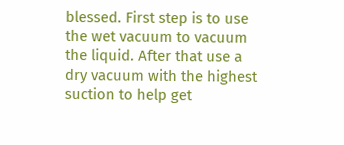blessed. First step is to use the wet vacuum to vacuum the liquid. After that use a dry vacuum with the highest suction to help get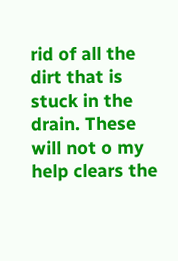rid of all the dirt that is stuck in the drain. These will not o my help clears the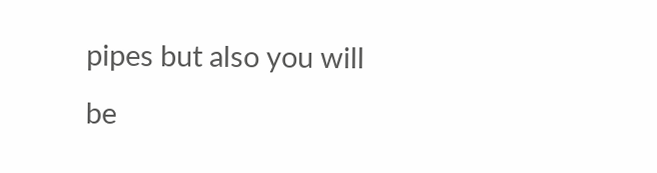pipes but also you will be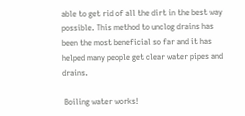able to get rid of all the dirt in the best way possible. This method to unclog drains has been the most beneficial so far and it has helped many people get clear water pipes and drains.

 Boiling water works!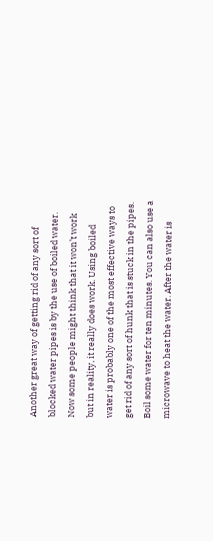Another great way of getting rid of any sort of blocked water pipes is by the use of boiled water. Now some people might think that it won’t work but in reality, it really does work. Using boiled water is probably one of the most effective ways to get rid of any sort of hunk that is stuck in the pipes. Boil some water for ten minutes. You can also use a microwave to heat the water. After the water is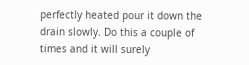perfectly heated pour it down the drain slowly. Do this a couple of times and it will surely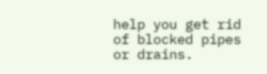help you get rid of blocked pipes or drains.